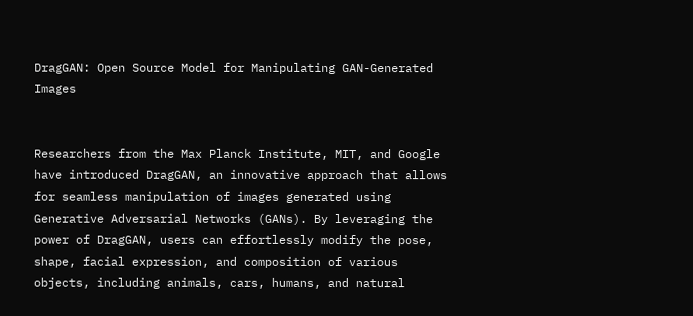DragGAN: Open Source Model for Manipulating GAN-Generated Images


Researchers from the Max Planck Institute, MIT, and Google have introduced DragGAN, an innovative approach that allows for seamless manipulation of images generated using Generative Adversarial Networks (GANs). By leveraging the power of DragGAN, users can effortlessly modify the pose, shape, facial expression, and composition of various objects, including animals, cars, humans, and natural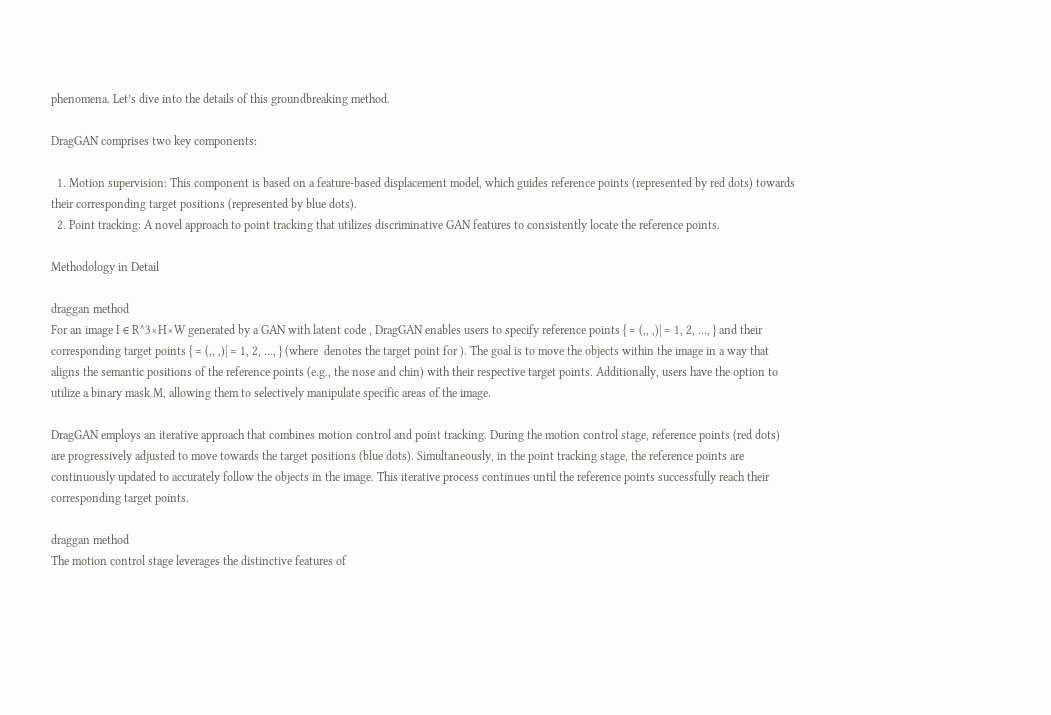phenomena. Let’s dive into the details of this groundbreaking method.

DragGAN comprises two key components:

  1. Motion supervision: This component is based on a feature-based displacement model, which guides reference points (represented by red dots) towards their corresponding target positions (represented by blue dots).
  2. Point tracking: A novel approach to point tracking that utilizes discriminative GAN features to consistently locate the reference points.

Methodology in Detail

draggan method
For an image I ∈ R^3×H×W generated by a GAN with latent code , DragGAN enables users to specify reference points { = (,, ,)| = 1, 2, …, } and their corresponding target points { = (,, ,)| = 1, 2, …, } (where  denotes the target point for ). The goal is to move the objects within the image in a way that aligns the semantic positions of the reference points (e.g., the nose and chin) with their respective target points. Additionally, users have the option to utilize a binary mask M, allowing them to selectively manipulate specific areas of the image.

DragGAN employs an iterative approach that combines motion control and point tracking. During the motion control stage, reference points (red dots) are progressively adjusted to move towards the target positions (blue dots). Simultaneously, in the point tracking stage, the reference points are continuously updated to accurately follow the objects in the image. This iterative process continues until the reference points successfully reach their corresponding target points.

draggan method
The motion control stage leverages the distinctive features of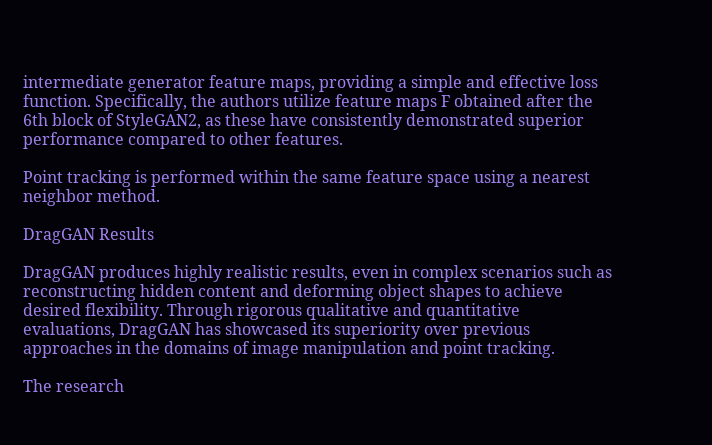intermediate generator feature maps, providing a simple and effective loss function. Specifically, the authors utilize feature maps F obtained after the 6th block of StyleGAN2, as these have consistently demonstrated superior performance compared to other features.

Point tracking is performed within the same feature space using a nearest neighbor method.

DragGAN Results

DragGAN produces highly realistic results, even in complex scenarios such as reconstructing hidden content and deforming object shapes to achieve desired flexibility. Through rigorous qualitative and quantitative evaluations, DragGAN has showcased its superiority over previous approaches in the domains of image manipulation and point tracking.

The research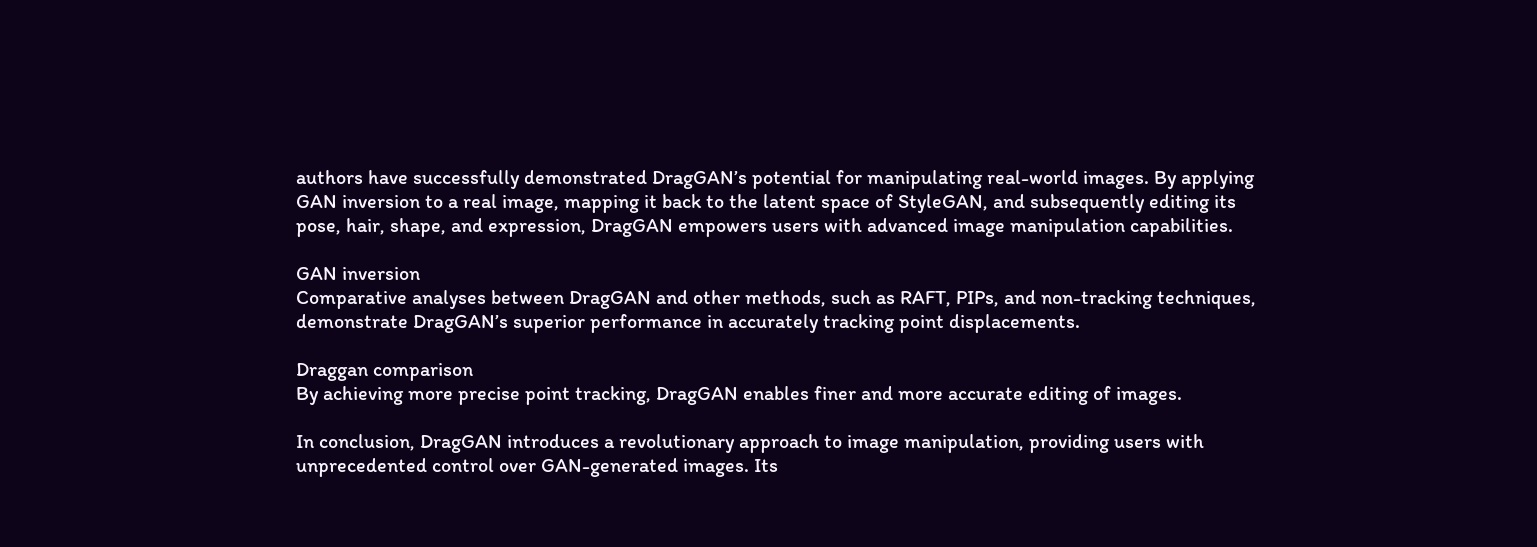authors have successfully demonstrated DragGAN’s potential for manipulating real-world images. By applying GAN inversion to a real image, mapping it back to the latent space of StyleGAN, and subsequently editing its pose, hair, shape, and expression, DragGAN empowers users with advanced image manipulation capabilities.

GAN inversion
Comparative analyses between DragGAN and other methods, such as RAFT, PIPs, and non-tracking techniques, demonstrate DragGAN’s superior performance in accurately tracking point displacements.

Draggan comparison
By achieving more precise point tracking, DragGAN enables finer and more accurate editing of images.

In conclusion, DragGAN introduces a revolutionary approach to image manipulation, providing users with unprecedented control over GAN-generated images. Its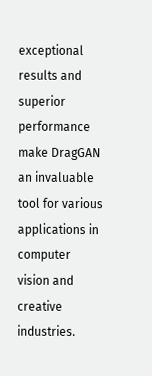exceptional results and superior performance make DragGAN an invaluable tool for various applications in computer vision and creative industries.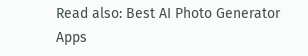Read also: Best AI Photo Generator Apps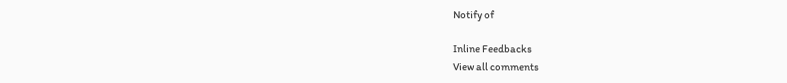Notify of

Inline Feedbacks
View all comments